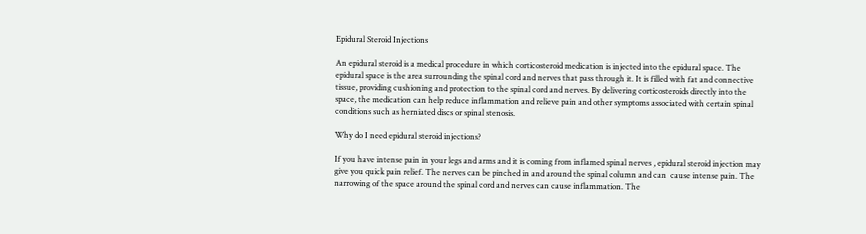Epidural Steroid Injections

An epidural steroid is a medical procedure in which corticosteroid medication is injected into the epidural space. The epidural space is the area surrounding the spinal cord and nerves that pass through it. It is filled with fat and connective tissue, providing cushioning and protection to the spinal cord and nerves. By delivering corticosteroids directly into the space, the medication can help reduce inflammation and relieve pain and other symptoms associated with certain spinal conditions such as herniated discs or spinal stenosis.

Why do I need epidural steroid injections?

If you have intense pain in your legs and arms and it is coming from inflamed spinal nerves , epidural steroid injection may give you quick pain relief. The nerves can be pinched in and around the spinal column and can  cause intense pain. The narrowing of the space around the spinal cord and nerves can cause inflammation. The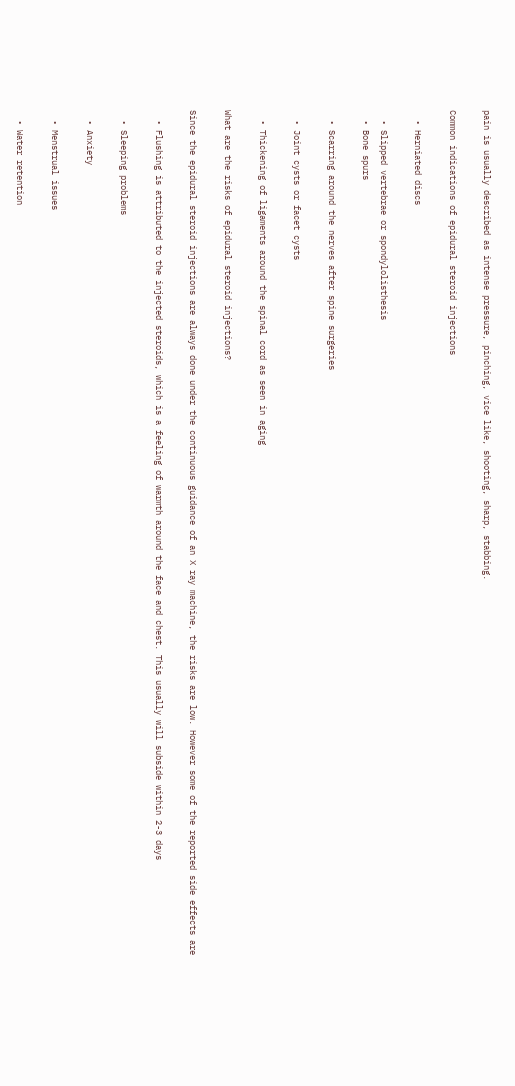pain is usually described as intense pressure, pinching, vice like, shooting, sharp, stabbing.

Common indications of epidural steroid injections

  • Herniated discs

  • Slipped vertebrae or spondylolisthesis
  • Bone spurs

  • Scarring around the nerves after spine surgeries

  • Joint cysts or facet cysts

  • Thickening of ligaments around the spinal cord as seen in aging

What are the risks of epidural steroid injections?

Since the epidural steroid injections are always done under the continuous guidance of an X ray machine, the risks are low. However some of the reported side effects are

  • Flushing is attributed to the injected steroids, which is a feeling of warmth around the face and chest. This usually will subside within 2-3 days

  • Sleeping problems

  • Anxiety

  • Menstrual issues

  • Water retention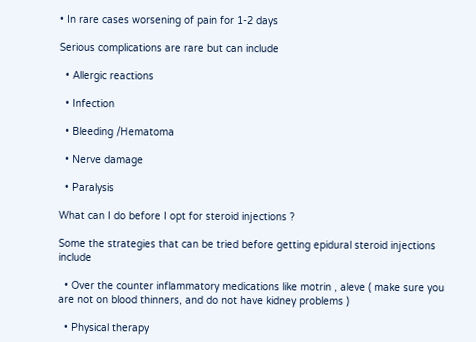• In rare cases worsening of pain for 1-2 days

Serious complications are rare but can include

  • Allergic reactions

  • Infection

  • Bleeding /Hematoma

  • Nerve damage

  • Paralysis

What can I do before I opt for steroid injections ?

Some the strategies that can be tried before getting epidural steroid injections include

  • Over the counter inflammatory medications like motrin , aleve ( make sure you are not on blood thinners, and do not have kidney problems )

  • Physical therapy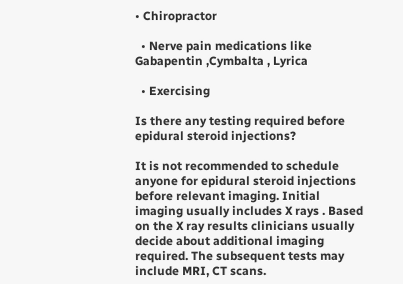• Chiropractor

  • Nerve pain medications like Gabapentin ,Cymbalta , Lyrica

  • Exercising

Is there any testing required before epidural steroid injections?

It is not recommended to schedule anyone for epidural steroid injections before relevant imaging. Initial imaging usually includes X rays . Based on the X ray results clinicians usually decide about additional imaging required. The subsequent tests may include MRI, CT scans.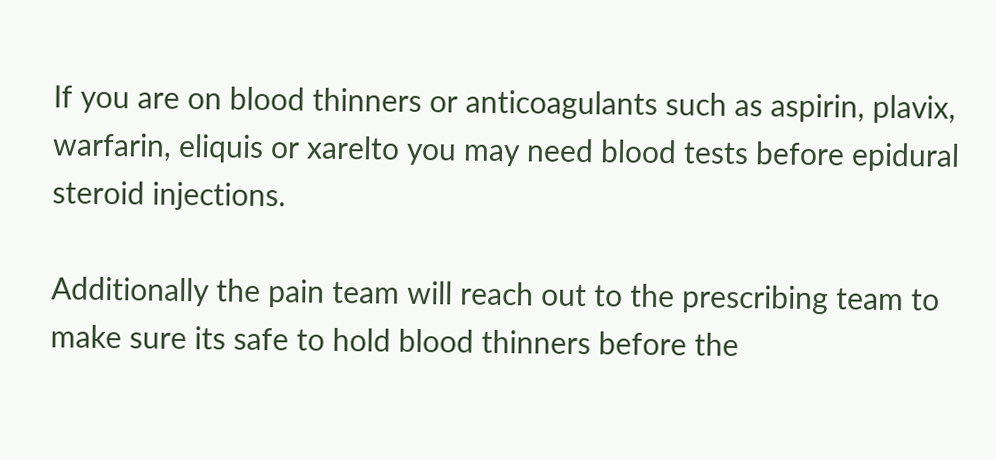If you are on blood thinners or anticoagulants such as aspirin, plavix, warfarin, eliquis or xarelto you may need blood tests before epidural steroid injections.

Additionally the pain team will reach out to the prescribing team to make sure its safe to hold blood thinners before the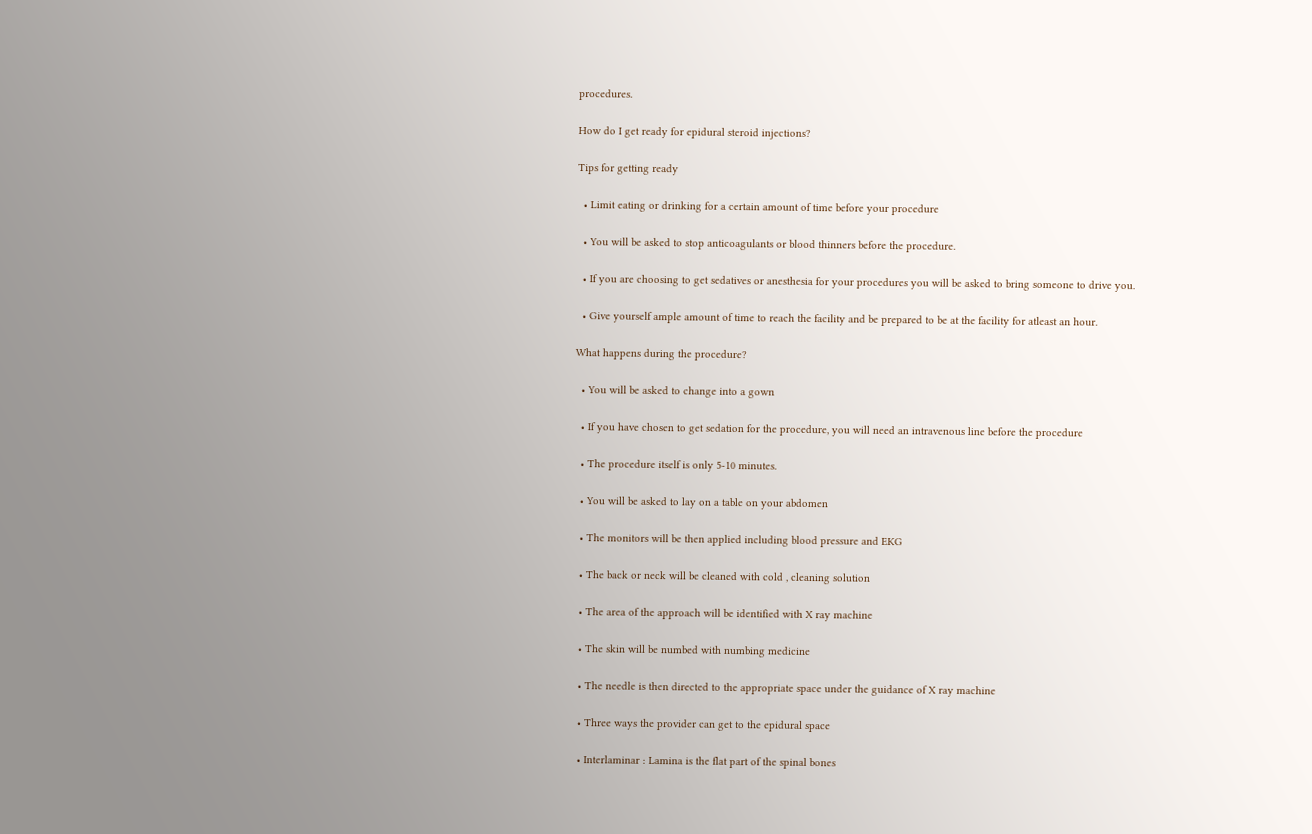procedures.

How do I get ready for epidural steroid injections?

Tips for getting ready

  • Limit eating or drinking for a certain amount of time before your procedure

  • You will be asked to stop anticoagulants or blood thinners before the procedure.

  • If you are choosing to get sedatives or anesthesia for your procedures you will be asked to bring someone to drive you.

  • Give yourself ample amount of time to reach the facility and be prepared to be at the facility for atleast an hour.

What happens during the procedure?

  • You will be asked to change into a gown

  • If you have chosen to get sedation for the procedure, you will need an intravenous line before the procedure

  • The procedure itself is only 5-10 minutes.

  • You will be asked to lay on a table on your abdomen

  • The monitors will be then applied including blood pressure and EKG

  • The back or neck will be cleaned with cold , cleaning solution

  • The area of the approach will be identified with X ray machine

  • The skin will be numbed with numbing medicine

  • The needle is then directed to the appropriate space under the guidance of X ray machine

  • Three ways the provider can get to the epidural space

  • Interlaminar : Lamina is the flat part of the spinal bones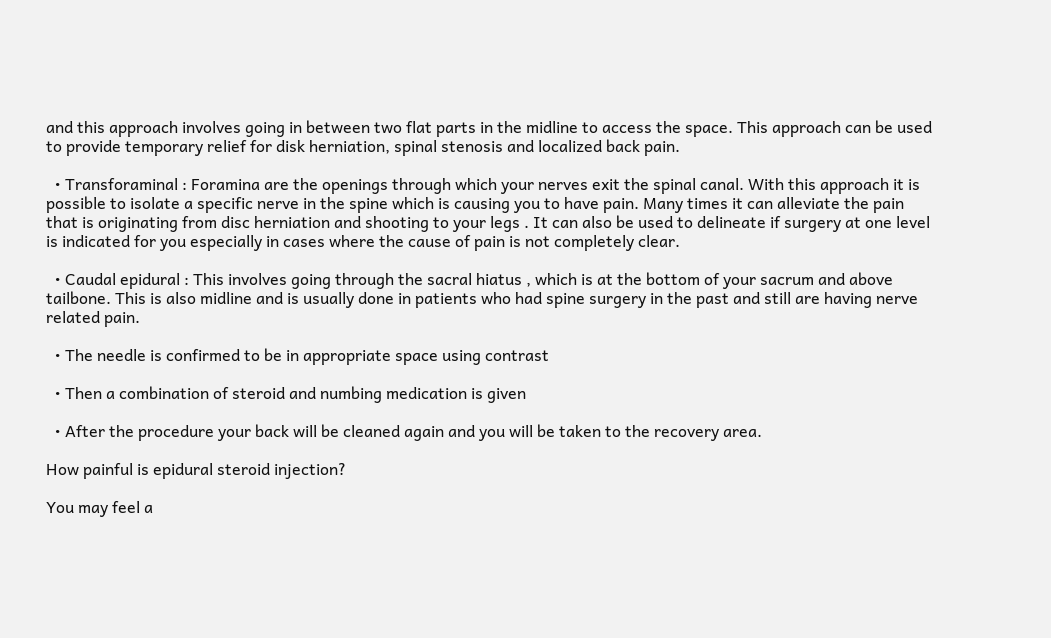and this approach involves going in between two flat parts in the midline to access the space. This approach can be used to provide temporary relief for disk herniation, spinal stenosis and localized back pain.

  • Transforaminal : Foramina are the openings through which your nerves exit the spinal canal. With this approach it is possible to isolate a specific nerve in the spine which is causing you to have pain. Many times it can alleviate the pain that is originating from disc herniation and shooting to your legs . It can also be used to delineate if surgery at one level is indicated for you especially in cases where the cause of pain is not completely clear.

  • Caudal epidural : This involves going through the sacral hiatus , which is at the bottom of your sacrum and above tailbone. This is also midline and is usually done in patients who had spine surgery in the past and still are having nerve related pain.

  • The needle is confirmed to be in appropriate space using contrast

  • Then a combination of steroid and numbing medication is given

  • After the procedure your back will be cleaned again and you will be taken to the recovery area.

How painful is epidural steroid injection?

You may feel a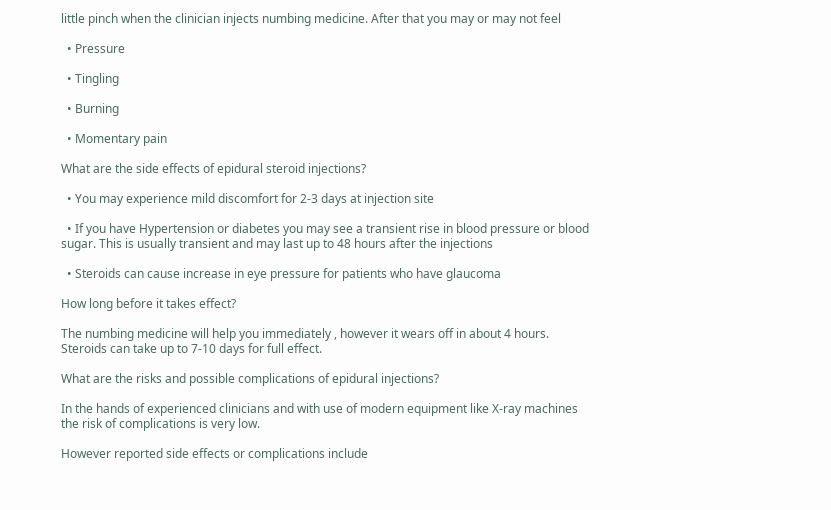little pinch when the clinician injects numbing medicine. After that you may or may not feel

  • Pressure

  • Tingling

  • Burning

  • Momentary pain

What are the side effects of epidural steroid injections?

  • You may experience mild discomfort for 2-3 days at injection site

  • If you have Hypertension or diabetes you may see a transient rise in blood pressure or blood sugar. This is usually transient and may last up to 48 hours after the injections

  • Steroids can cause increase in eye pressure for patients who have glaucoma

How long before it takes effect?

The numbing medicine will help you immediately , however it wears off in about 4 hours. Steroids can take up to 7-10 days for full effect.

What are the risks and possible complications of epidural injections?

In the hands of experienced clinicians and with use of modern equipment like X-ray machines the risk of complications is very low.

However reported side effects or complications include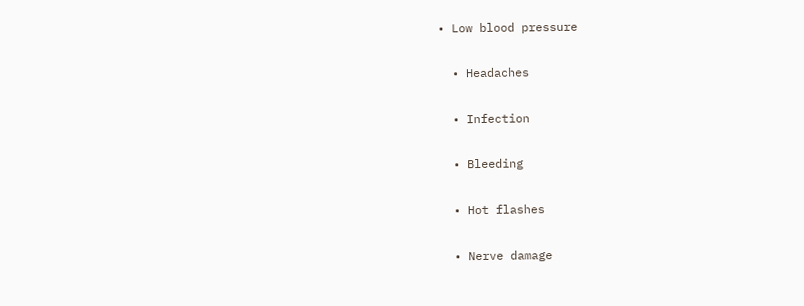• Low blood pressure

  • Headaches

  • Infection

  • Bleeding

  • Hot flashes

  • Nerve damage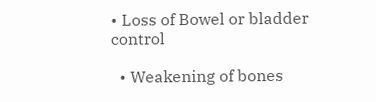• Loss of Bowel or bladder control

  • Weakening of bones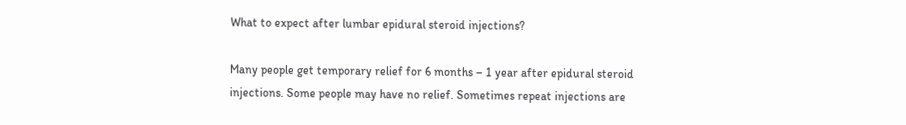What to expect after lumbar epidural steroid injections?

Many people get temporary relief for 6 months – 1 year after epidural steroid injections. Some people may have no relief. Sometimes repeat injections are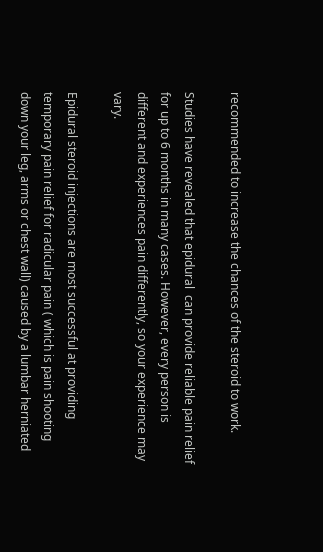recommended to increase the chances of the steroid to work.

Studies have revealed that epidural  can provide reliable pain relief for up to 6 months in many cases. However, every person is different and experiences pain differently, so your experience may vary.

Epidural steroid injections are most successful at providing temporary pain relief for radicular pain ( which is pain shooting down your leg, arms or chest wall) caused by a lumbar herniated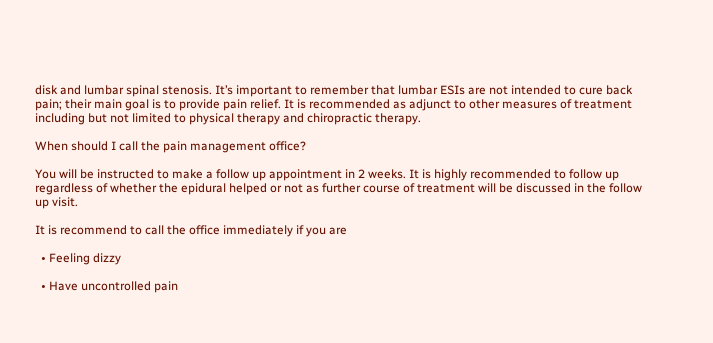disk and lumbar spinal stenosis. It’s important to remember that lumbar ESIs are not intended to cure back pain; their main goal is to provide pain relief. It is recommended as adjunct to other measures of treatment including but not limited to physical therapy and chiropractic therapy.

When should I call the pain management office?

You will be instructed to make a follow up appointment in 2 weeks. It is highly recommended to follow up regardless of whether the epidural helped or not as further course of treatment will be discussed in the follow up visit.

It is recommend to call the office immediately if you are

  • Feeling dizzy

  • Have uncontrolled pain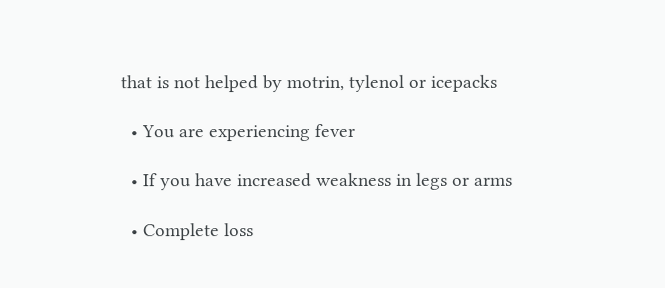that is not helped by motrin, tylenol or icepacks

  • You are experiencing fever

  • If you have increased weakness in legs or arms

  • Complete loss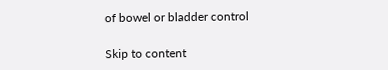of bowel or bladder control

Skip to content